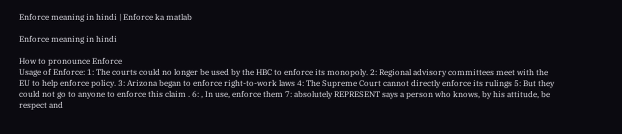Enforce meaning in hindi | Enforce ka matlab

Enforce meaning in hindi

How to pronounce Enforce
Usage of Enforce: 1: The courts could no longer be used by the HBC to enforce its monopoly. 2: Regional advisory committees meet with the EU to help enforce policy. 3: Arizona began to enforce right-to-work laws 4: The Supreme Court cannot directly enforce its rulings 5: But they could not go to anyone to enforce this claim . 6: , In use, enforce them 7: absolutely REPRESENT says a person who knows, by his attitude, be respect and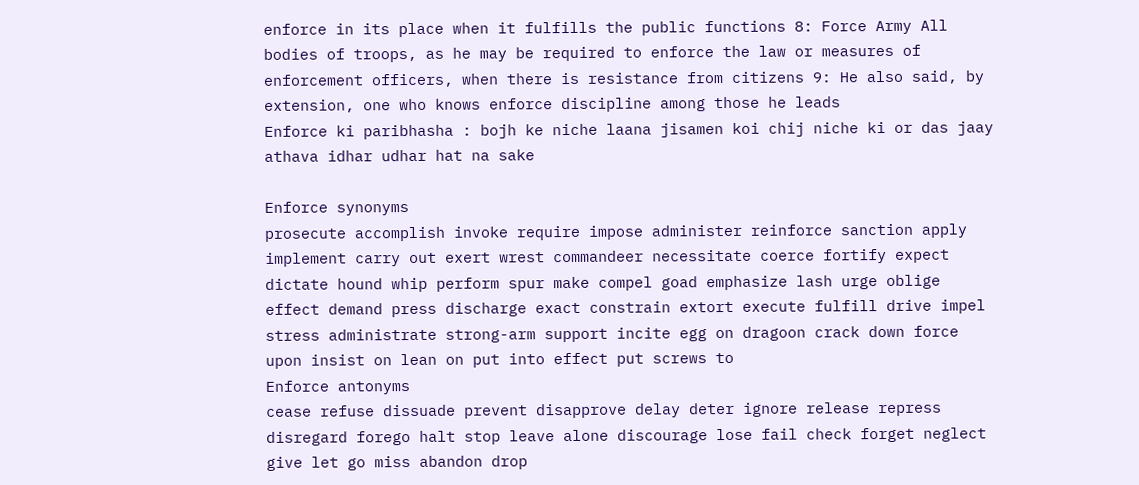enforce in its place when it fulfills the public functions 8: Force Army All bodies of troops, as he may be required to enforce the law or measures of enforcement officers, when there is resistance from citizens 9: He also said, by extension, one who knows enforce discipline among those he leads
Enforce ki paribhasha : bojh ke niche laana jisamen koi chij niche ki or das jaay athava idhar udhar hat na sake

Enforce synonyms
prosecute accomplish invoke require impose administer reinforce sanction apply implement carry out exert wrest commandeer necessitate coerce fortify expect dictate hound whip perform spur make compel goad emphasize lash urge oblige effect demand press discharge exact constrain extort execute fulfill drive impel stress administrate strong-arm support incite egg on dragoon crack down force upon insist on lean on put into effect put screws to
Enforce antonyms
cease refuse dissuade prevent disapprove delay deter ignore release repress disregard forego halt stop leave alone discourage lose fail check forget neglect give let go miss abandon drop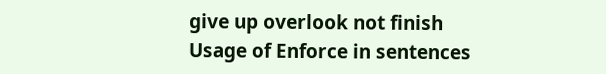give up overlook not finish
Usage of Enforce in sentences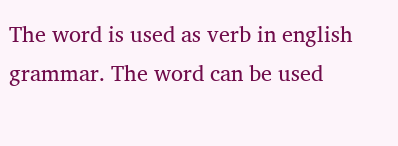The word is used as verb in english grammar. The word can be used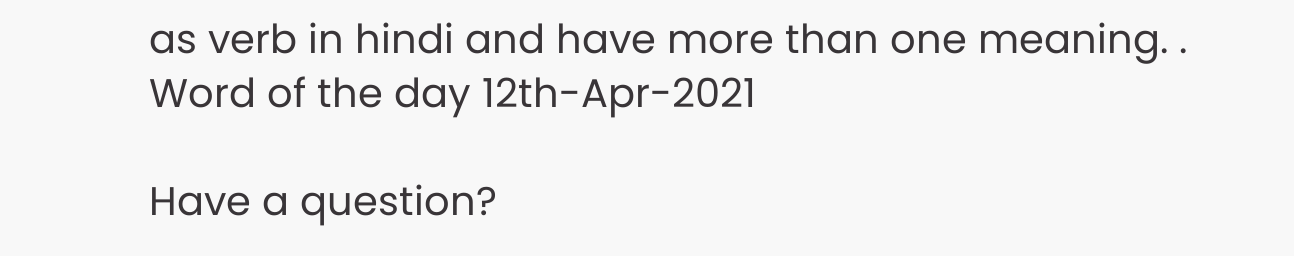as verb in hindi and have more than one meaning. .
Word of the day 12th-Apr-2021

Have a question?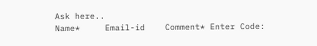Ask here..
Name*     Email-id    Comment* Enter Code: